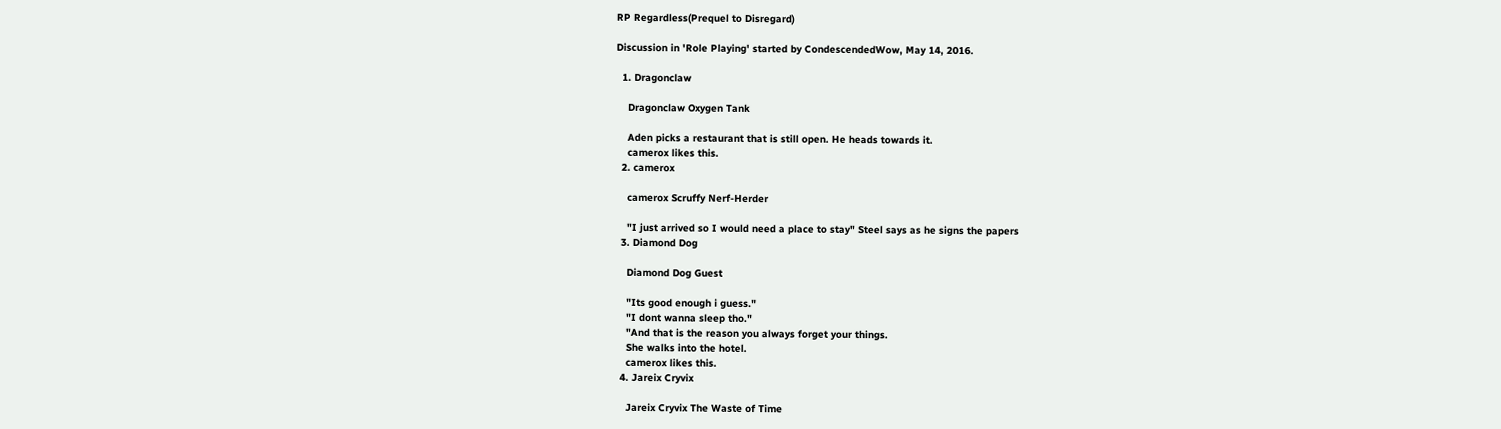RP Regardless(Prequel to Disregard)

Discussion in 'Role Playing' started by CondescendedWow, May 14, 2016.

  1. Dragonclaw

    Dragonclaw Oxygen Tank

    Aden picks a restaurant that is still open. He heads towards it.
    camerox likes this.
  2. camerox

    camerox Scruffy Nerf-Herder

    "I just arrived so I would need a place to stay" Steel says as he signs the papers
  3. Diamond Dog

    Diamond Dog Guest

    "Its good enough i guess."
    "I dont wanna sleep tho."
    "And that is the reason you always forget your things.
    She walks into the hotel.
    camerox likes this.
  4. Jareix Cryvix

    Jareix Cryvix The Waste of Time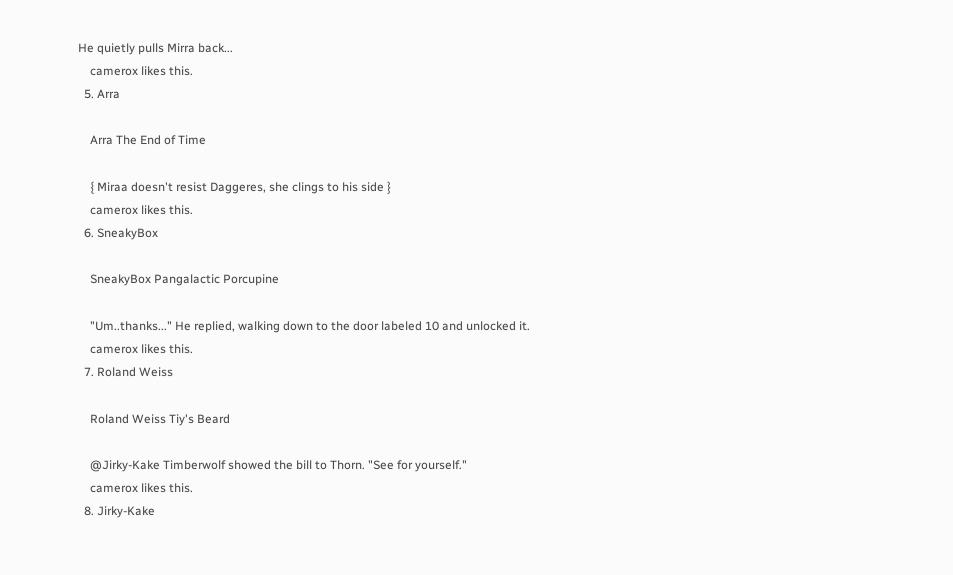He quietly pulls Mirra back...
    camerox likes this.
  5. Arra

    Arra The End of Time

    { Miraa doesn't resist Daggeres, she clings to his side }
    camerox likes this.
  6. SneakyBox

    SneakyBox Pangalactic Porcupine

    "Um..thanks..." He replied, walking down to the door labeled 10 and unlocked it.
    camerox likes this.
  7. Roland Weiss

    Roland Weiss Tiy's Beard

    @Jirky-Kake Timberwolf showed the bill to Thorn. "See for yourself."
    camerox likes this.
  8. Jirky-Kake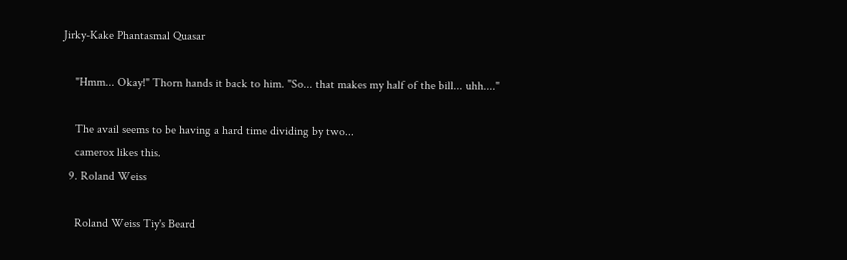Jirky-Kake Phantasmal Quasar

    "Hmm... Okay!" Thorn hands it back to him. "So... that makes my half of the bill... uhh...."

    The avail seems to be having a hard time dividing by two...
    camerox likes this.
  9. Roland Weiss

    Roland Weiss Tiy's Beard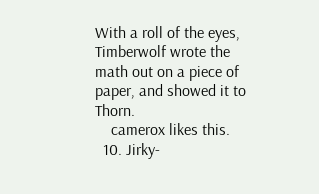With a roll of the eyes, Timberwolf wrote the math out on a piece of paper, and showed it to Thorn.
    camerox likes this.
  10. Jirky-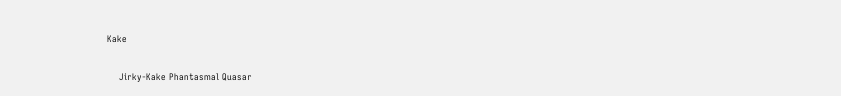Kake

    Jirky-Kake Phantasmal Quasar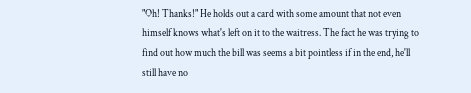"Oh! Thanks!" He holds out a card with some amount that not even himself knows what's left on it to the waitress. The fact he was trying to find out how much the bill was seems a bit pointless if in the end, he'll still have no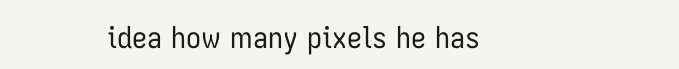idea how many pixels he has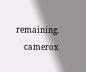remaining.
    camerox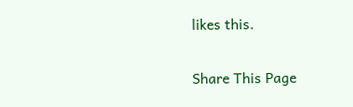likes this.

Share This Page